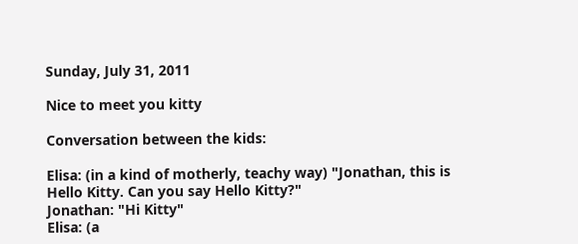Sunday, July 31, 2011

Nice to meet you kitty

Conversation between the kids:

Elisa: (in a kind of motherly, teachy way) "Jonathan, this is Hello Kitty. Can you say Hello Kitty?"
Jonathan: "Hi Kitty"
Elisa: (a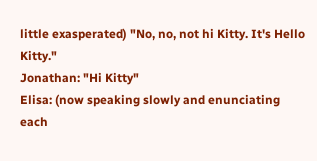little exasperated) "No, no, not hi Kitty. It's Hello Kitty."
Jonathan: "Hi Kitty"
Elisa: (now speaking slowly and enunciating each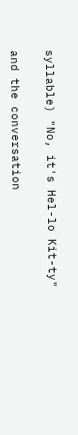syllable) "No, it's Hel-lo Kit-ty"

and the conversation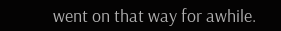went on that way for awhile.